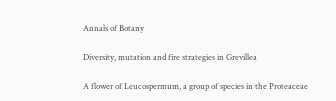Annals of Botany

Diversity, mutation and fire strategies in Grevillea

A flower of Leucospermum, a group of species in the Proteaceae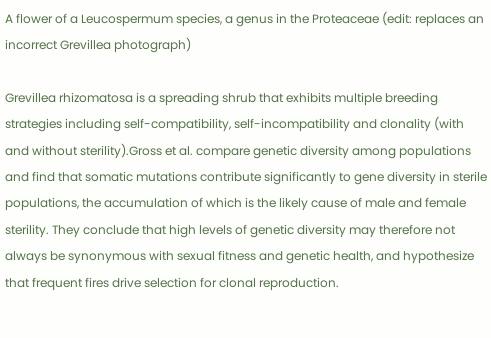A flower of a Leucospermum species, a genus in the Proteaceae (edit: replaces an incorrect Grevillea photograph)

Grevillea rhizomatosa is a spreading shrub that exhibits multiple breeding strategies including self-compatibility, self-incompatibility and clonality (with and without sterility).Gross et al. compare genetic diversity among populations and find that somatic mutations contribute significantly to gene diversity in sterile populations, the accumulation of which is the likely cause of male and female sterility. They conclude that high levels of genetic diversity may therefore not always be synonymous with sexual fitness and genetic health, and hypothesize that frequent fires drive selection for clonal reproduction.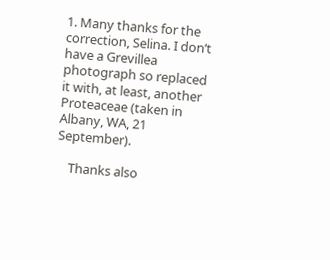1. Many thanks for the correction, Selina. I don’t have a Grevillea photograph so replaced it with, at least, another Proteaceae (taken in Albany, WA, 21 September).

    Thanks also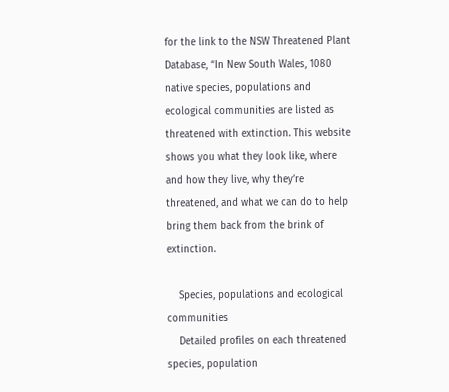for the link to the NSW Threatened Plant Database, “In New South Wales, 1080 native species, populations and ecological communities are listed as threatened with extinction. This website shows you what they look like, where and how they live, why they’re threatened, and what we can do to help bring them back from the brink of extinction.

    Species, populations and ecological communities
    Detailed profiles on each threatened species, population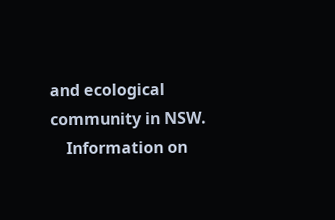and ecological community in NSW.
    Information on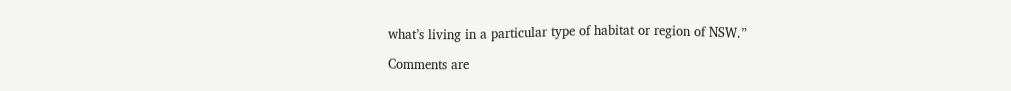what’s living in a particular type of habitat or region of NSW.”

Comments are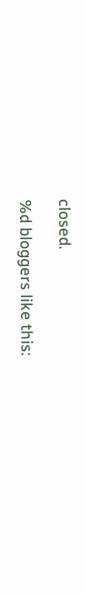closed.

%d bloggers like this: